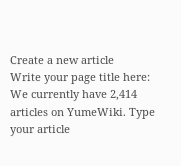Create a new article
Write your page title here:
We currently have 2,414 articles on YumeWiki. Type your article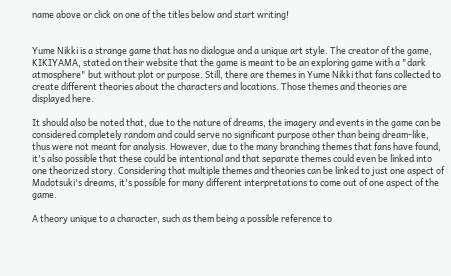name above or click on one of the titles below and start writing!


Yume Nikki is a strange game that has no dialogue and a unique art style. The creator of the game, KIKIYAMA, stated on their website that the game is meant to be an exploring game with a "dark atmosphere" but without plot or purpose. Still, there are themes in Yume Nikki that fans collected to create different theories about the characters and locations. Those themes and theories are displayed here.

It should also be noted that, due to the nature of dreams, the imagery and events in the game can be considered completely random and could serve no significant purpose other than being dream-like, thus were not meant for analysis. However, due to the many branching themes that fans have found, it's also possible that these could be intentional and that separate themes could even be linked into one theorized story. Considering that multiple themes and theories can be linked to just one aspect of Madotsuki's dreams, it's possible for many different interpretations to come out of one aspect of the game.

A theory unique to a character, such as them being a possible reference to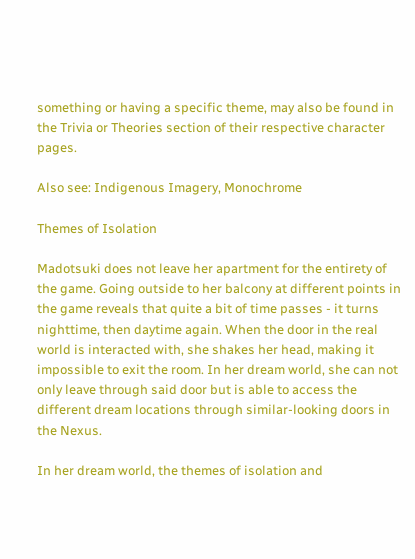something or having a specific theme, may also be found in the Trivia or Theories section of their respective character pages.

Also see: Indigenous Imagery, Monochrome

Themes of Isolation

Madotsuki does not leave her apartment for the entirety of the game. Going outside to her balcony at different points in the game reveals that quite a bit of time passes - it turns nighttime, then daytime again. When the door in the real world is interacted with, she shakes her head, making it impossible to exit the room. In her dream world, she can not only leave through said door but is able to access the different dream locations through similar-looking doors in the Nexus.

In her dream world, the themes of isolation and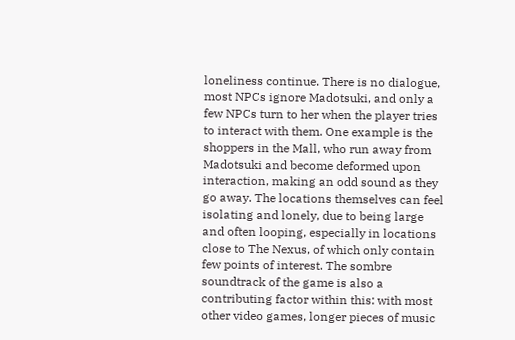loneliness continue. There is no dialogue, most NPCs ignore Madotsuki, and only a few NPCs turn to her when the player tries to interact with them. One example is the shoppers in the Mall, who run away from Madotsuki and become deformed upon interaction, making an odd sound as they go away. The locations themselves can feel isolating and lonely, due to being large and often looping, especially in locations close to The Nexus, of which only contain few points of interest. The sombre soundtrack of the game is also a contributing factor within this: with most other video games, longer pieces of music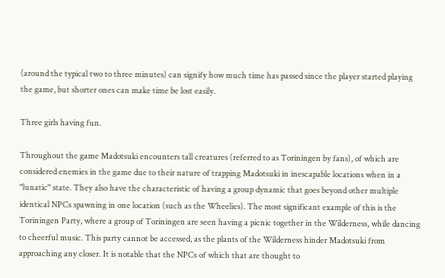(around the typical two to three minutes) can signify how much time has passed since the player started playing the game, but shorter ones can make time be lost easily.

Three girls having fun.

Throughout the game Madotsuki encounters tall creatures (referred to as Toriningen by fans), of which are considered enemies in the game due to their nature of trapping Madotsuki in inescapable locations when in a "lunatic" state. They also have the characteristic of having a group dynamic that goes beyond other multiple identical NPCs spawning in one location (such as the Wheelies). The most significant example of this is the Toriningen Party, where a group of Toriningen are seen having a picnic together in the Wilderness, while dancing to cheerful music. This party cannot be accessed, as the plants of the Wilderness hinder Madotsuki from approaching any closer. It is notable that the NPCs of which that are thought to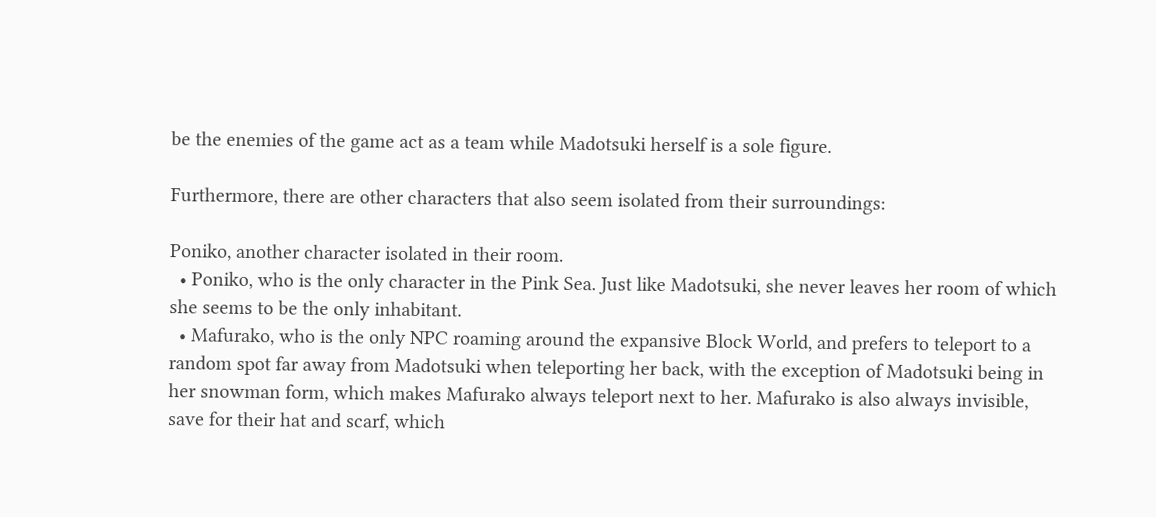be the enemies of the game act as a team while Madotsuki herself is a sole figure.

Furthermore, there are other characters that also seem isolated from their surroundings:

Poniko, another character isolated in their room.
  • Poniko, who is the only character in the Pink Sea. Just like Madotsuki, she never leaves her room of which she seems to be the only inhabitant.
  • Mafurako, who is the only NPC roaming around the expansive Block World, and prefers to teleport to a random spot far away from Madotsuki when teleporting her back, with the exception of Madotsuki being in her snowman form, which makes Mafurako always teleport next to her. Mafurako is also always invisible, save for their hat and scarf, which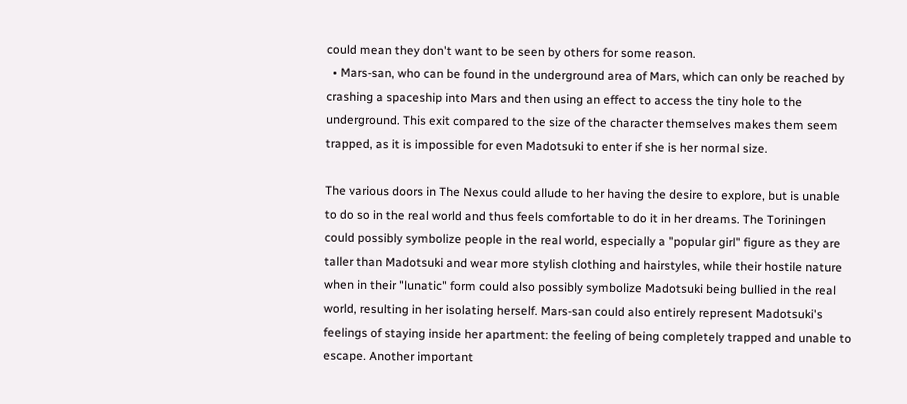could mean they don't want to be seen by others for some reason.
  • Mars-san, who can be found in the underground area of Mars, which can only be reached by crashing a spaceship into Mars and then using an effect to access the tiny hole to the underground. This exit compared to the size of the character themselves makes them seem trapped, as it is impossible for even Madotsuki to enter if she is her normal size.

The various doors in The Nexus could allude to her having the desire to explore, but is unable to do so in the real world and thus feels comfortable to do it in her dreams. The Toriningen could possibly symbolize people in the real world, especially a "popular girl" figure as they are taller than Madotsuki and wear more stylish clothing and hairstyles, while their hostile nature when in their "lunatic" form could also possibly symbolize Madotsuki being bullied in the real world, resulting in her isolating herself. Mars-san could also entirely represent Madotsuki's feelings of staying inside her apartment: the feeling of being completely trapped and unable to escape. Another important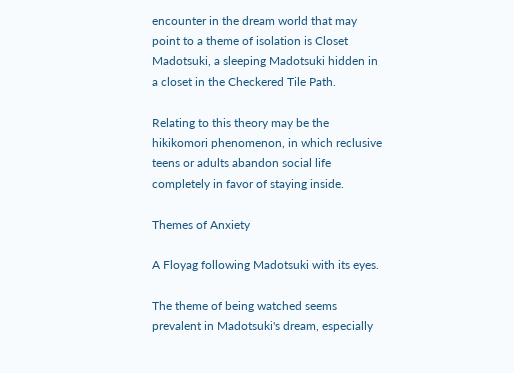encounter in the dream world that may point to a theme of isolation is Closet Madotsuki, a sleeping Madotsuki hidden in a closet in the Checkered Tile Path.

Relating to this theory may be the hikikomori phenomenon, in which reclusive teens or adults abandon social life completely in favor of staying inside.

Themes of Anxiety

A Floyag following Madotsuki with its eyes.

The theme of being watched seems prevalent in Madotsuki's dream, especially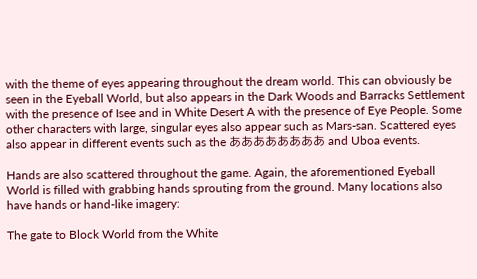with the theme of eyes appearing throughout the dream world. This can obviously be seen in the Eyeball World, but also appears in the Dark Woods and Barracks Settlement with the presence of Isee and in White Desert A with the presence of Eye People. Some other characters with large, singular eyes also appear such as Mars-san. Scattered eyes also appear in different events such as the ああああああああ and Uboa events.

Hands are also scattered throughout the game. Again, the aforementioned Eyeball World is filled with grabbing hands sprouting from the ground. Many locations also have hands or hand-like imagery:

The gate to Block World from the White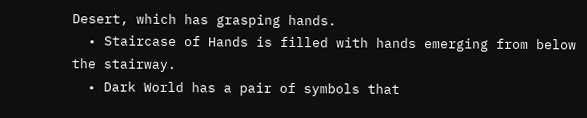Desert, which has grasping hands.
  • Staircase of Hands is filled with hands emerging from below the stairway.
  • Dark World has a pair of symbols that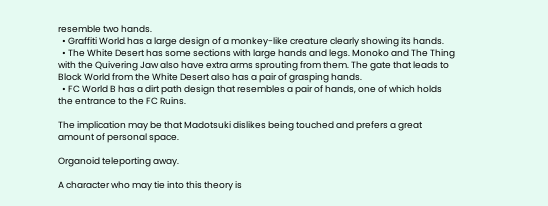resemble two hands.
  • Graffiti World has a large design of a monkey-like creature clearly showing its hands.
  • The White Desert has some sections with large hands and legs. Monoko and The Thing with the Quivering Jaw also have extra arms sprouting from them. The gate that leads to Block World from the White Desert also has a pair of grasping hands.
  • FC World B has a dirt path design that resembles a pair of hands, one of which holds the entrance to the FC Ruins.

The implication may be that Madotsuki dislikes being touched and prefers a great amount of personal space.

Organoid teleporting away.

A character who may tie into this theory is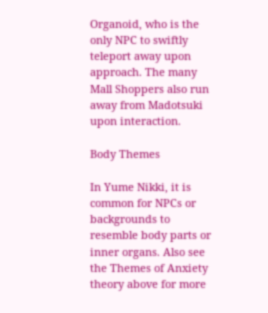Organoid, who is the only NPC to swiftly teleport away upon approach. The many Mall Shoppers also run away from Madotsuki upon interaction.

Body Themes

In Yume Nikki, it is common for NPCs or backgrounds to resemble body parts or inner organs. Also see the Themes of Anxiety theory above for more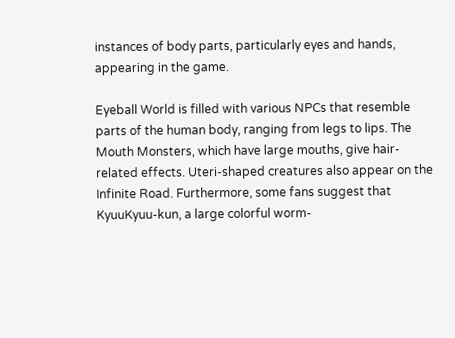instances of body parts, particularly eyes and hands, appearing in the game.

Eyeball World is filled with various NPCs that resemble parts of the human body, ranging from legs to lips. The Mouth Monsters, which have large mouths, give hair-related effects. Uteri-shaped creatures also appear on the Infinite Road. Furthermore, some fans suggest that KyuuKyuu-kun, a large colorful worm-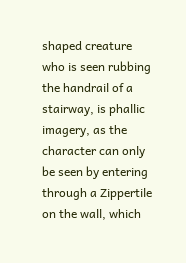shaped creature who is seen rubbing the handrail of a stairway, is phallic imagery, as the character can only be seen by entering through a Zippertile on the wall, which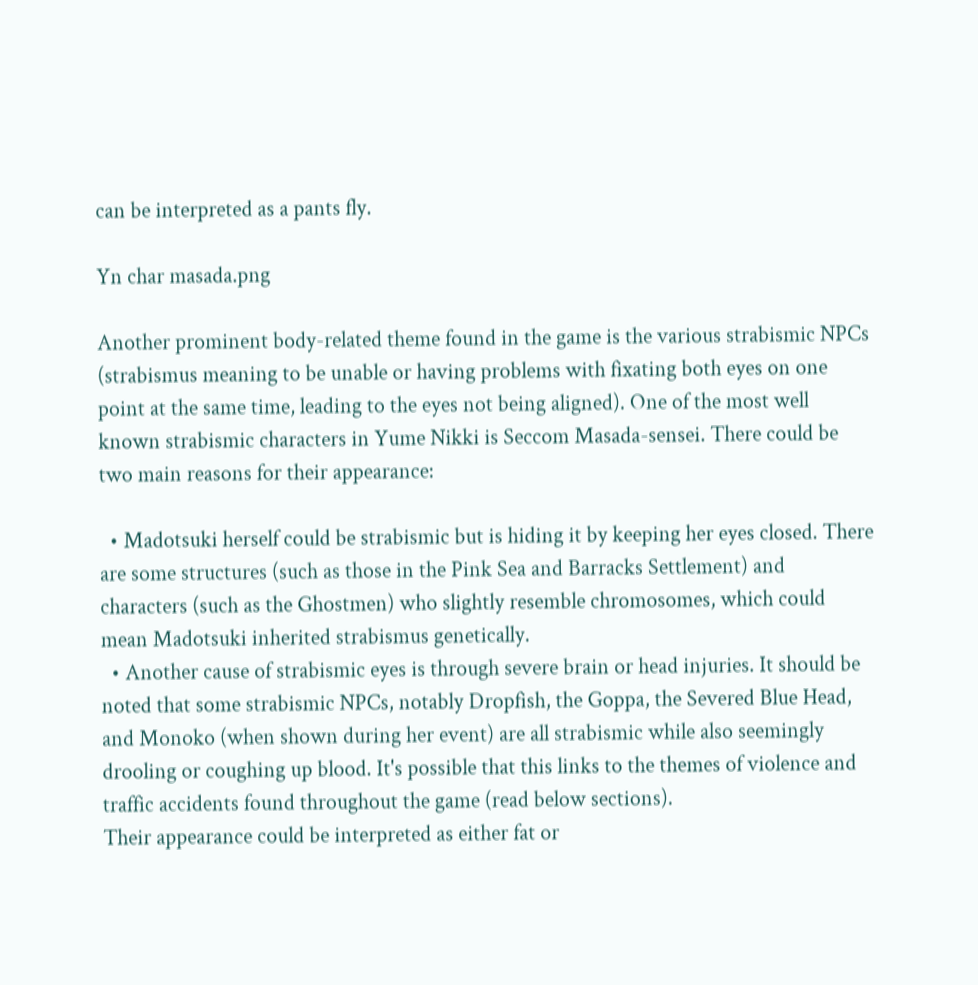can be interpreted as a pants fly.

Yn char masada.png

Another prominent body-related theme found in the game is the various strabismic NPCs (strabismus meaning to be unable or having problems with fixating both eyes on one point at the same time, leading to the eyes not being aligned). One of the most well known strabismic characters in Yume Nikki is Seccom Masada-sensei. There could be two main reasons for their appearance:

  • Madotsuki herself could be strabismic but is hiding it by keeping her eyes closed. There are some structures (such as those in the Pink Sea and Barracks Settlement) and characters (such as the Ghostmen) who slightly resemble chromosomes, which could mean Madotsuki inherited strabismus genetically.
  • Another cause of strabismic eyes is through severe brain or head injuries. It should be noted that some strabismic NPCs, notably Dropfish, the Goppa, the Severed Blue Head, and Monoko (when shown during her event) are all strabismic while also seemingly drooling or coughing up blood. It's possible that this links to the themes of violence and traffic accidents found throughout the game (read below sections).
Their appearance could be interpreted as either fat or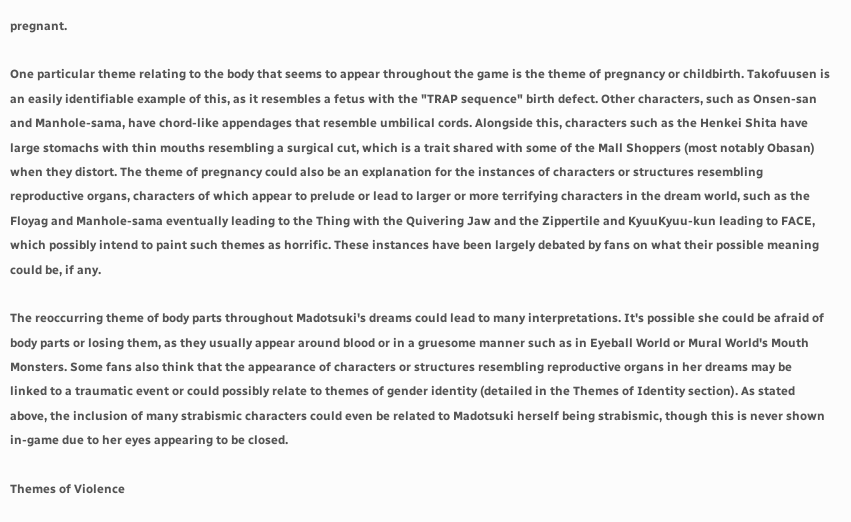pregnant.

One particular theme relating to the body that seems to appear throughout the game is the theme of pregnancy or childbirth. Takofuusen is an easily identifiable example of this, as it resembles a fetus with the "TRAP sequence" birth defect. Other characters, such as Onsen-san and Manhole-sama, have chord-like appendages that resemble umbilical cords. Alongside this, characters such as the Henkei Shita have large stomachs with thin mouths resembling a surgical cut, which is a trait shared with some of the Mall Shoppers (most notably Obasan) when they distort. The theme of pregnancy could also be an explanation for the instances of characters or structures resembling reproductive organs, characters of which appear to prelude or lead to larger or more terrifying characters in the dream world, such as the Floyag and Manhole-sama eventually leading to the Thing with the Quivering Jaw and the Zippertile and KyuuKyuu-kun leading to FACE, which possibly intend to paint such themes as horrific. These instances have been largely debated by fans on what their possible meaning could be, if any.

The reoccurring theme of body parts throughout Madotsuki's dreams could lead to many interpretations. It's possible she could be afraid of body parts or losing them, as they usually appear around blood or in a gruesome manner such as in Eyeball World or Mural World's Mouth Monsters. Some fans also think that the appearance of characters or structures resembling reproductive organs in her dreams may be linked to a traumatic event or could possibly relate to themes of gender identity (detailed in the Themes of Identity section). As stated above, the inclusion of many strabismic characters could even be related to Madotsuki herself being strabismic, though this is never shown in-game due to her eyes appearing to be closed.

Themes of Violence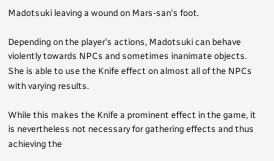Madotsuki leaving a wound on Mars-san's foot.

Depending on the player's actions, Madotsuki can behave violently towards NPCs and sometimes inanimate objects. She is able to use the Knife effect on almost all of the NPCs with varying results.

While this makes the Knife a prominent effect in the game, it is nevertheless not necessary for gathering effects and thus achieving the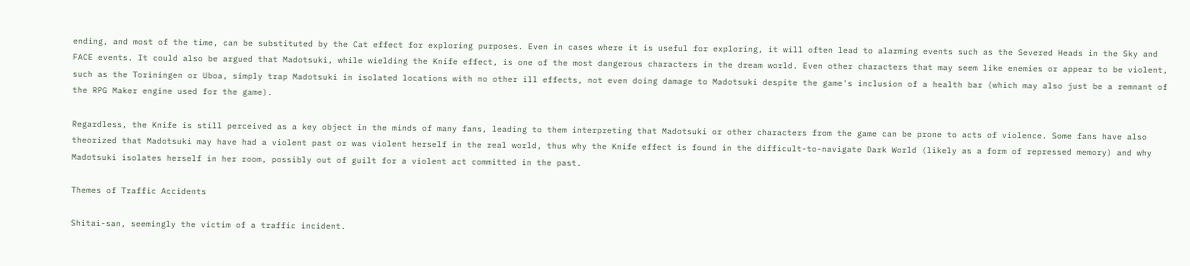ending, and most of the time, can be substituted by the Cat effect for exploring purposes. Even in cases where it is useful for exploring, it will often lead to alarming events such as the Severed Heads in the Sky and FACE events. It could also be argued that Madotsuki, while wielding the Knife effect, is one of the most dangerous characters in the dream world. Even other characters that may seem like enemies or appear to be violent, such as the Toriningen or Uboa, simply trap Madotsuki in isolated locations with no other ill effects, not even doing damage to Madotsuki despite the game's inclusion of a health bar (which may also just be a remnant of the RPG Maker engine used for the game).

Regardless, the Knife is still perceived as a key object in the minds of many fans, leading to them interpreting that Madotsuki or other characters from the game can be prone to acts of violence. Some fans have also theorized that Madotsuki may have had a violent past or was violent herself in the real world, thus why the Knife effect is found in the difficult-to-navigate Dark World (likely as a form of repressed memory) and why Madotsuki isolates herself in her room, possibly out of guilt for a violent act committed in the past.

Themes of Traffic Accidents

Shitai-san, seemingly the victim of a traffic incident.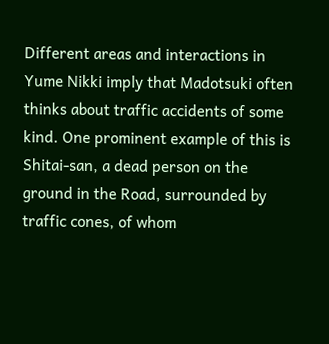Different areas and interactions in Yume Nikki imply that Madotsuki often thinks about traffic accidents of some kind. One prominent example of this is Shitai-san, a dead person on the ground in the Road, surrounded by traffic cones, of whom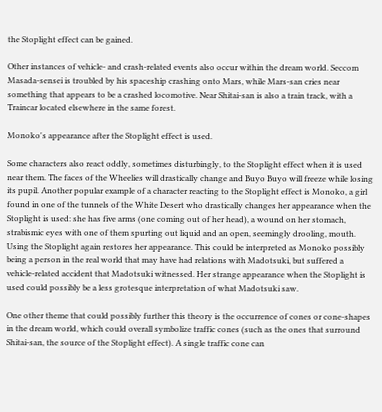the Stoplight effect can be gained.

Other instances of vehicle- and crash-related events also occur within the dream world. Seccom Masada-sensei is troubled by his spaceship crashing onto Mars, while Mars-san cries near something that appears to be a crashed locomotive. Near Shitai-san is also a train track, with a Traincar located elsewhere in the same forest.

Monoko's appearance after the Stoplight effect is used.

Some characters also react oddly, sometimes disturbingly, to the Stoplight effect when it is used near them. The faces of the Wheelies will drastically change and Buyo Buyo will freeze while losing its pupil. Another popular example of a character reacting to the Stoplight effect is Monoko, a girl found in one of the tunnels of the White Desert who drastically changes her appearance when the Stoplight is used: she has five arms (one coming out of her head), a wound on her stomach, strabismic eyes with one of them spurting out liquid and an open, seemingly drooling, mouth. Using the Stoplight again restores her appearance. This could be interpreted as Monoko possibly being a person in the real world that may have had relations with Madotsuki, but suffered a vehicle-related accident that Madotsuki witnessed. Her strange appearance when the Stoplight is used could possibly be a less grotesque interpretation of what Madotsuki saw.

One other theme that could possibly further this theory is the occurrence of cones or cone-shapes in the dream world, which could overall symbolize traffic cones (such as the ones that surround Shitai-san, the source of the Stoplight effect). A single traffic cone can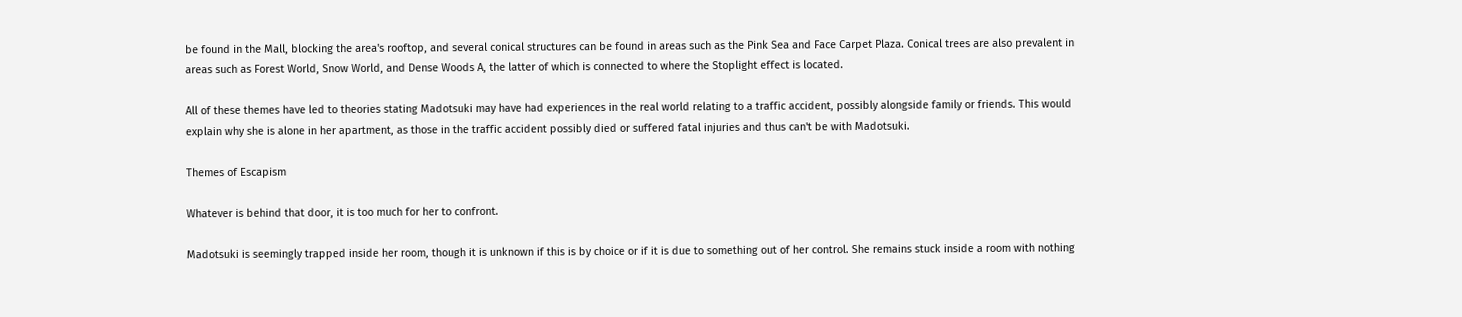be found in the Mall, blocking the area's rooftop, and several conical structures can be found in areas such as the Pink Sea and Face Carpet Plaza. Conical trees are also prevalent in areas such as Forest World, Snow World, and Dense Woods A, the latter of which is connected to where the Stoplight effect is located.

All of these themes have led to theories stating Madotsuki may have had experiences in the real world relating to a traffic accident, possibly alongside family or friends. This would explain why she is alone in her apartment, as those in the traffic accident possibly died or suffered fatal injuries and thus can't be with Madotsuki.

Themes of Escapism

Whatever is behind that door, it is too much for her to confront.

Madotsuki is seemingly trapped inside her room, though it is unknown if this is by choice or if it is due to something out of her control. She remains stuck inside a room with nothing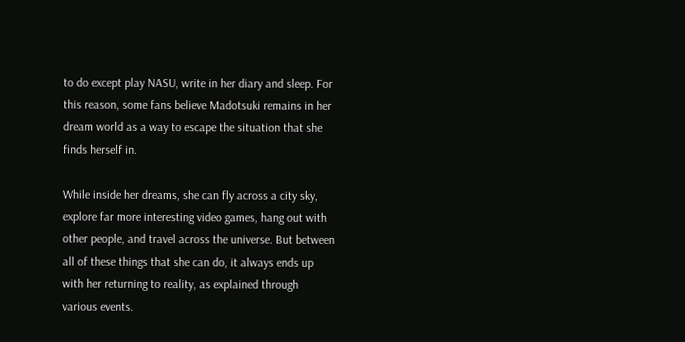to do except play NASU, write in her diary and sleep. For this reason, some fans believe Madotsuki remains in her dream world as a way to escape the situation that she finds herself in.

While inside her dreams, she can fly across a city sky, explore far more interesting video games, hang out with other people, and travel across the universe. But between all of these things that she can do, it always ends up with her returning to reality, as explained through various events.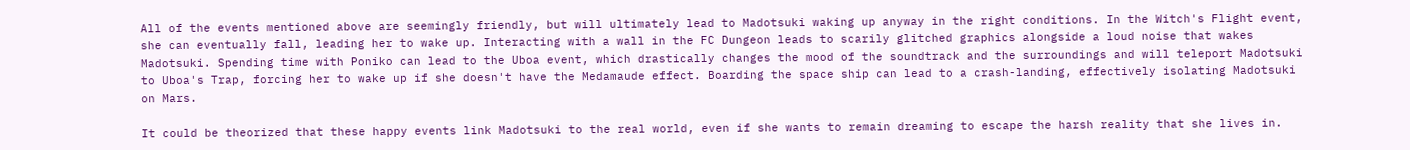All of the events mentioned above are seemingly friendly, but will ultimately lead to Madotsuki waking up anyway in the right conditions. In the Witch's Flight event, she can eventually fall, leading her to wake up. Interacting with a wall in the FC Dungeon leads to scarily glitched graphics alongside a loud noise that wakes Madotsuki. Spending time with Poniko can lead to the Uboa event, which drastically changes the mood of the soundtrack and the surroundings and will teleport Madotsuki to Uboa's Trap, forcing her to wake up if she doesn't have the Medamaude effect. Boarding the space ship can lead to a crash-landing, effectively isolating Madotsuki on Mars.

It could be theorized that these happy events link Madotsuki to the real world, even if she wants to remain dreaming to escape the harsh reality that she lives in.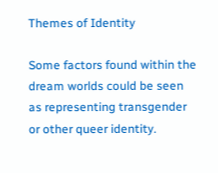Themes of Identity

Some factors found within the dream worlds could be seen as representing transgender or other queer identity.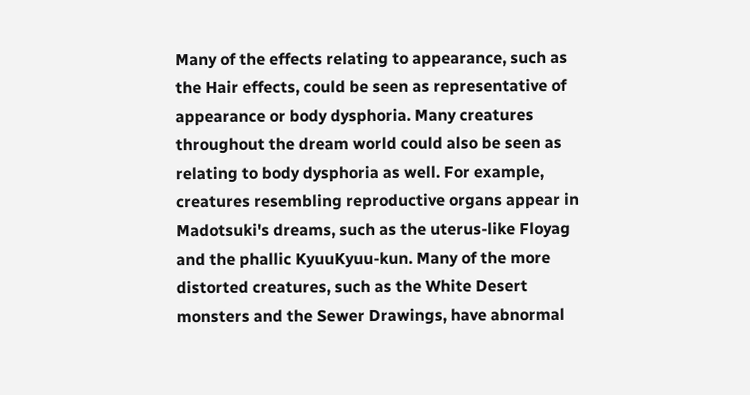Many of the effects relating to appearance, such as the Hair effects, could be seen as representative of appearance or body dysphoria. Many creatures throughout the dream world could also be seen as relating to body dysphoria as well. For example, creatures resembling reproductive organs appear in Madotsuki's dreams, such as the uterus-like Floyag and the phallic KyuuKyuu-kun. Many of the more distorted creatures, such as the White Desert monsters and the Sewer Drawings, have abnormal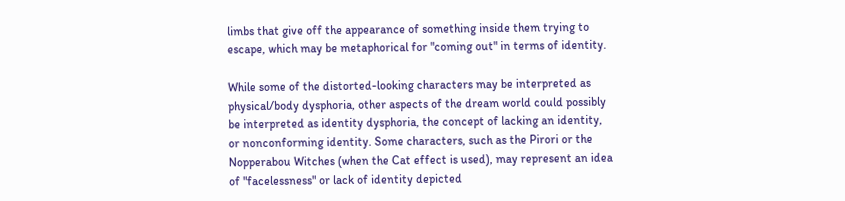limbs that give off the appearance of something inside them trying to escape, which may be metaphorical for "coming out" in terms of identity.

While some of the distorted-looking characters may be interpreted as physical/body dysphoria, other aspects of the dream world could possibly be interpreted as identity dysphoria, the concept of lacking an identity, or nonconforming identity. Some characters, such as the Pirori or the Nopperabou Witches (when the Cat effect is used), may represent an idea of "facelessness" or lack of identity depicted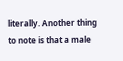literally. Another thing to note is that a male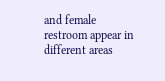and female restroom appear in different areas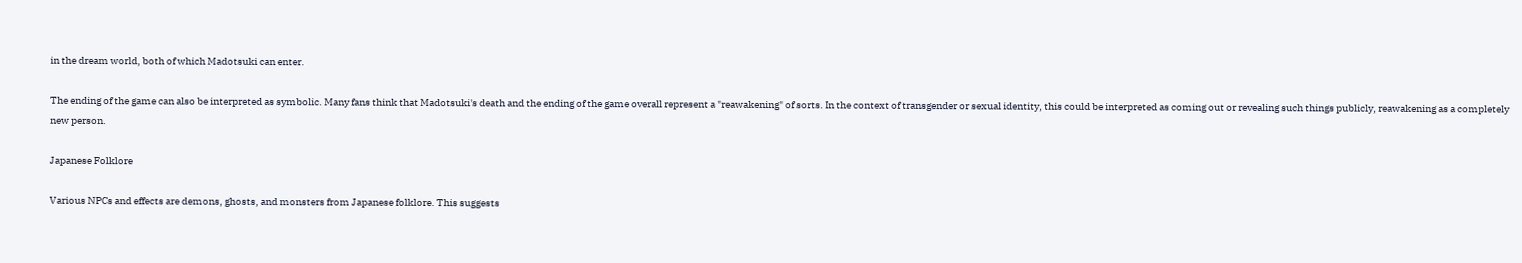in the dream world, both of which Madotsuki can enter.

The ending of the game can also be interpreted as symbolic. Many fans think that Madotsuki's death and the ending of the game overall represent a "reawakening" of sorts. In the context of transgender or sexual identity, this could be interpreted as coming out or revealing such things publicly, reawakening as a completely new person.

Japanese Folklore

Various NPCs and effects are demons, ghosts, and monsters from Japanese folklore. This suggests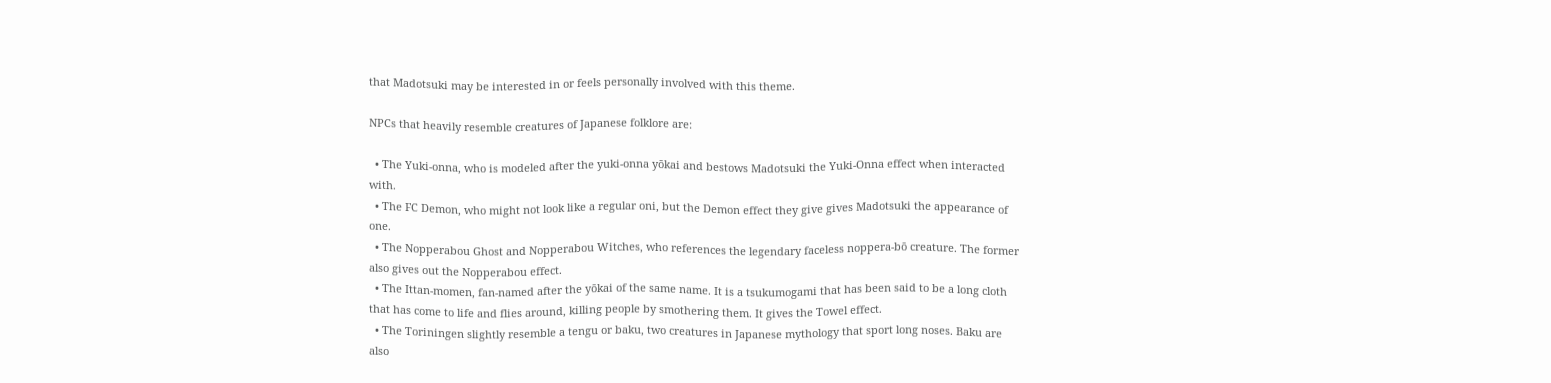that Madotsuki may be interested in or feels personally involved with this theme.

NPCs that heavily resemble creatures of Japanese folklore are:

  • The Yuki-onna, who is modeled after the yuki-onna yōkai and bestows Madotsuki the Yuki-Onna effect when interacted with.
  • The FC Demon, who might not look like a regular oni, but the Demon effect they give gives Madotsuki the appearance of one.
  • The Nopperabou Ghost and Nopperabou Witches, who references the legendary faceless noppera-bō creature. The former also gives out the Nopperabou effect.
  • The Ittan-momen, fan-named after the yōkai of the same name. It is a tsukumogami that has been said to be a long cloth that has come to life and flies around, killing people by smothering them. It gives the Towel effect.
  • The Toriningen slightly resemble a tengu or baku, two creatures in Japanese mythology that sport long noses. Baku are also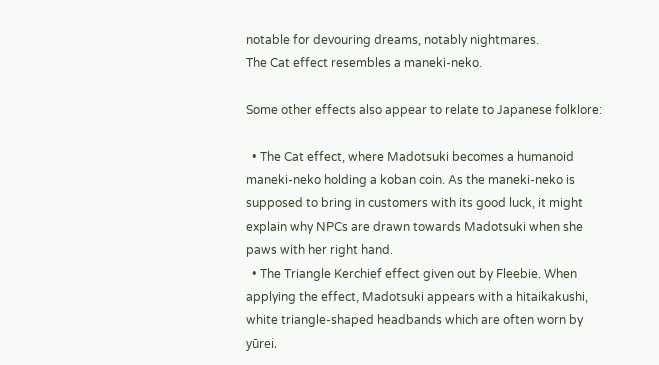notable for devouring dreams, notably nightmares.
The Cat effect resembles a maneki-neko.

Some other effects also appear to relate to Japanese folklore:

  • The Cat effect, where Madotsuki becomes a humanoid maneki-neko holding a koban coin. As the maneki-neko is supposed to bring in customers with its good luck, it might explain why NPCs are drawn towards Madotsuki when she paws with her right hand.
  • The Triangle Kerchief effect given out by Fleebie. When applying the effect, Madotsuki appears with a hitaikakushi, white triangle-shaped headbands which are often worn by yūrei.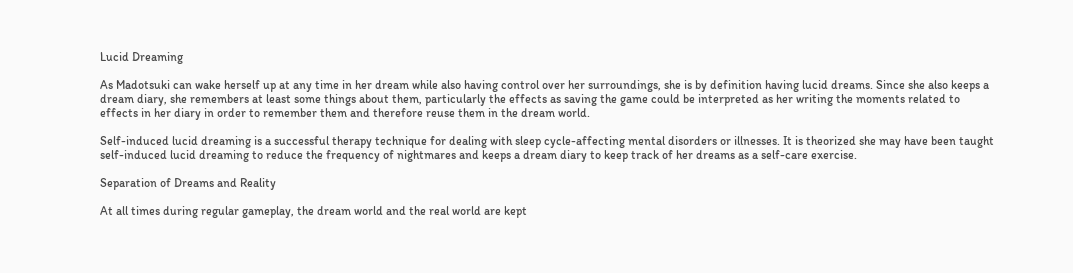Lucid Dreaming

As Madotsuki can wake herself up at any time in her dream while also having control over her surroundings, she is by definition having lucid dreams. Since she also keeps a dream diary, she remembers at least some things about them, particularly the effects as saving the game could be interpreted as her writing the moments related to effects in her diary in order to remember them and therefore reuse them in the dream world.

Self-induced lucid dreaming is a successful therapy technique for dealing with sleep cycle-affecting mental disorders or illnesses. It is theorized she may have been taught self-induced lucid dreaming to reduce the frequency of nightmares and keeps a dream diary to keep track of her dreams as a self-care exercise.

Separation of Dreams and Reality

At all times during regular gameplay, the dream world and the real world are kept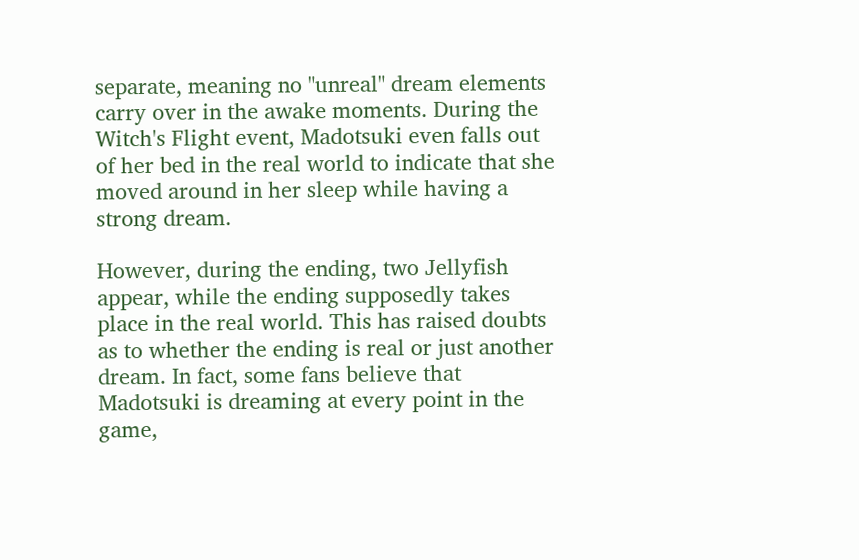separate, meaning no "unreal" dream elements carry over in the awake moments. During the Witch's Flight event, Madotsuki even falls out of her bed in the real world to indicate that she moved around in her sleep while having a strong dream.

However, during the ending, two Jellyfish appear, while the ending supposedly takes place in the real world. This has raised doubts as to whether the ending is real or just another dream. In fact, some fans believe that Madotsuki is dreaming at every point in the game,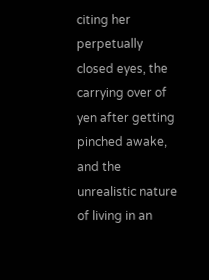citing her perpetually closed eyes, the carrying over of yen after getting pinched awake, and the unrealistic nature of living in an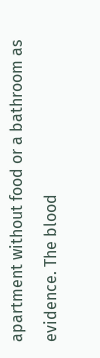apartment without food or a bathroom as evidence. The blood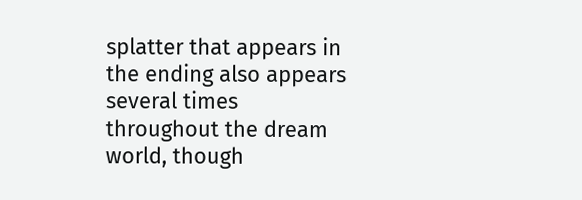splatter that appears in the ending also appears several times throughout the dream world, though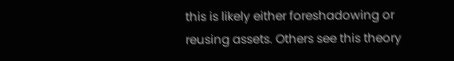this is likely either foreshadowing or reusing assets. Others see this theory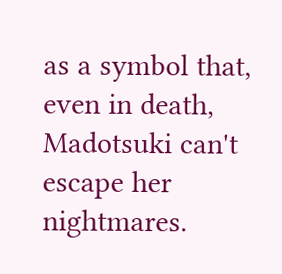as a symbol that, even in death, Madotsuki can't escape her nightmares.